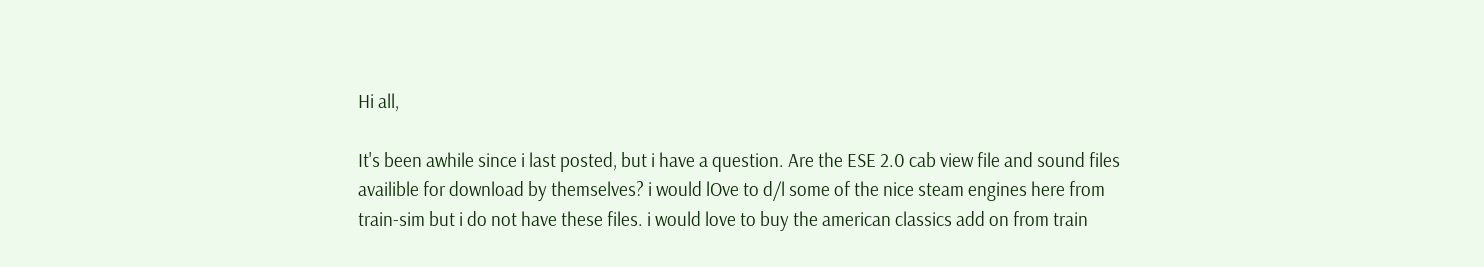Hi all,

It's been awhile since i last posted, but i have a question. Are the ESE 2.0 cab view file and sound files availible for download by themselves? i would lOve to d/l some of the nice steam engines here from train-sim but i do not have these files. i would love to buy the american classics add on from train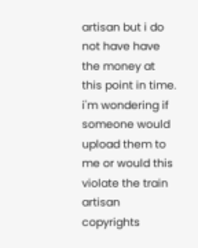artisan but i do not have have the money at this point in time. i'm wondering if someone would upload them to me or would this violate the train artisan copyrights